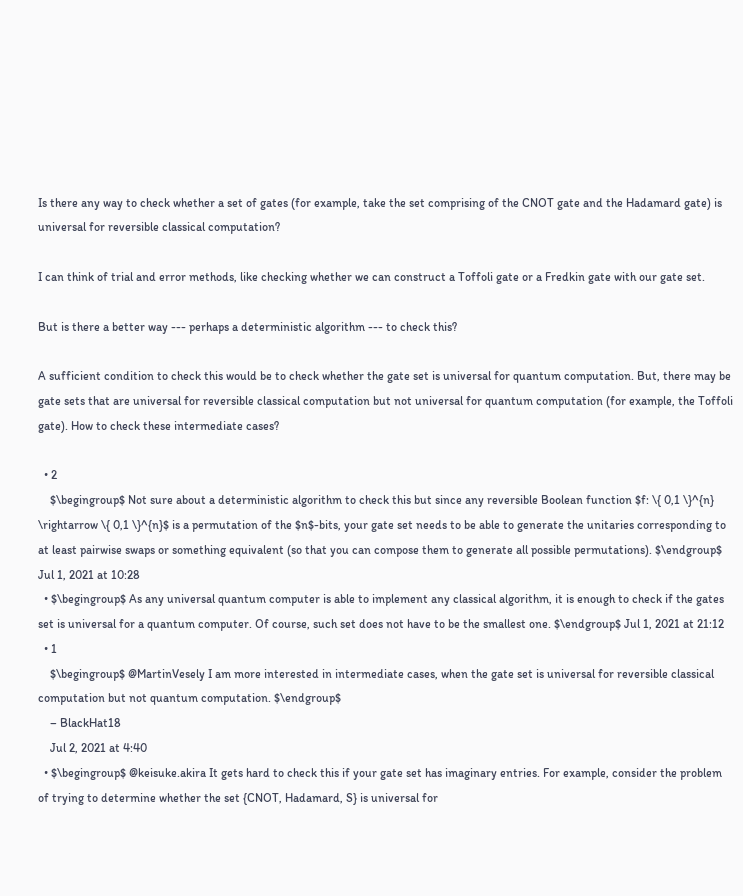Is there any way to check whether a set of gates (for example, take the set comprising of the CNOT gate and the Hadamard gate) is universal for reversible classical computation?

I can think of trial and error methods, like checking whether we can construct a Toffoli gate or a Fredkin gate with our gate set.

But is there a better way --- perhaps a deterministic algorithm --- to check this?

A sufficient condition to check this would be to check whether the gate set is universal for quantum computation. But, there may be gate sets that are universal for reversible classical computation but not universal for quantum computation (for example, the Toffoli gate). How to check these intermediate cases?

  • 2
    $\begingroup$ Not sure about a deterministic algorithm to check this but since any reversible Boolean function $f: \{ 0,1 \}^{n} \rightarrow \{ 0,1 \}^{n}$ is a permutation of the $n$-bits, your gate set needs to be able to generate the unitaries corresponding to at least pairwise swaps or something equivalent (so that you can compose them to generate all possible permutations). $\endgroup$ Jul 1, 2021 at 10:28
  • $\begingroup$ As any universal quantum computer is able to implement any classical algorithm, it is enough to check if the gates set is universal for a quantum computer. Of course, such set does not have to be the smallest one. $\endgroup$ Jul 1, 2021 at 21:12
  • 1
    $\begingroup$ @MartinVesely I am more interested in intermediate cases, when the gate set is universal for reversible classical computation but not quantum computation. $\endgroup$
    – BlackHat18
    Jul 2, 2021 at 4:40
  • $\begingroup$ @keisuke.akira It gets hard to check this if your gate set has imaginary entries. For example, consider the problem of trying to determine whether the set {CNOT, Hadamard, S} is universal for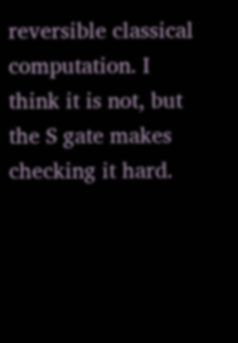reversible classical computation. I think it is not, but the S gate makes checking it hard.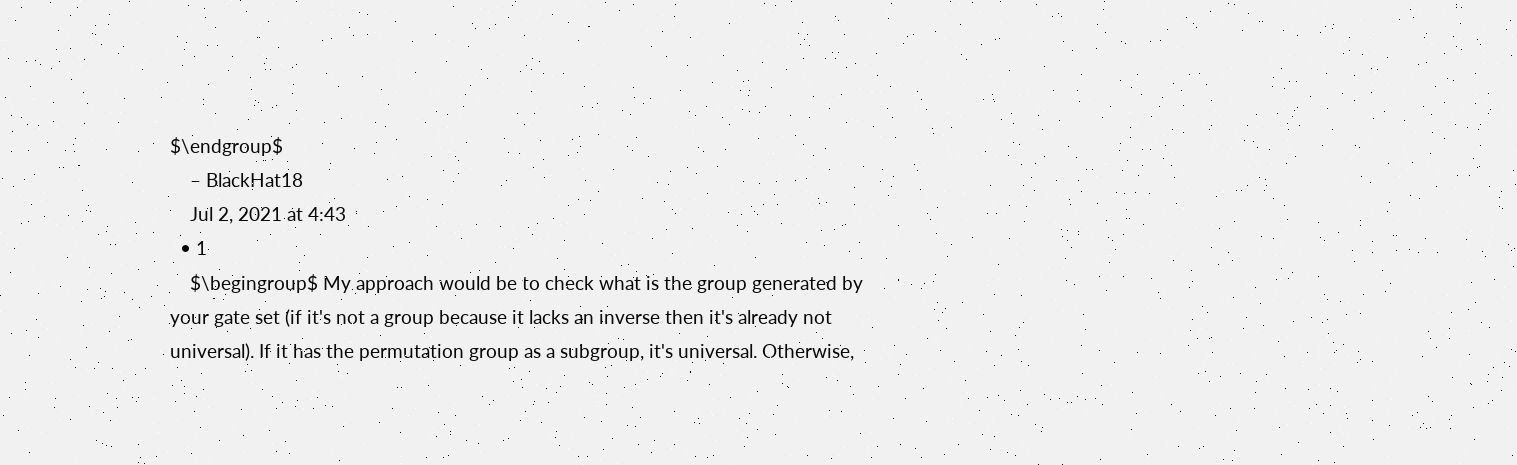$\endgroup$
    – BlackHat18
    Jul 2, 2021 at 4:43
  • 1
    $\begingroup$ My approach would be to check what is the group generated by your gate set (if it's not a group because it lacks an inverse then it's already not universal). If it has the permutation group as a subgroup, it's universal. Otherwise,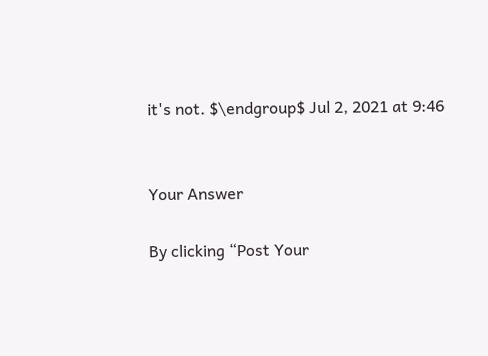it's not. $\endgroup$ Jul 2, 2021 at 9:46


Your Answer

By clicking “Post Your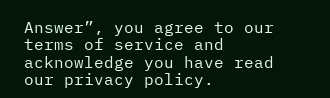Answer”, you agree to our terms of service and acknowledge you have read our privacy policy.